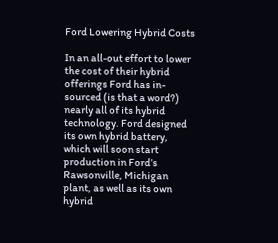Ford Lowering Hybrid Costs

In an all-out effort to lower the cost of their hybrid offerings Ford has in-sourced (is that a word?) nearly all of its hybrid technology. Ford designed its own hybrid battery, which will soon start production in Ford’s Rawsonville, Michigan plant, as well as its own hybrid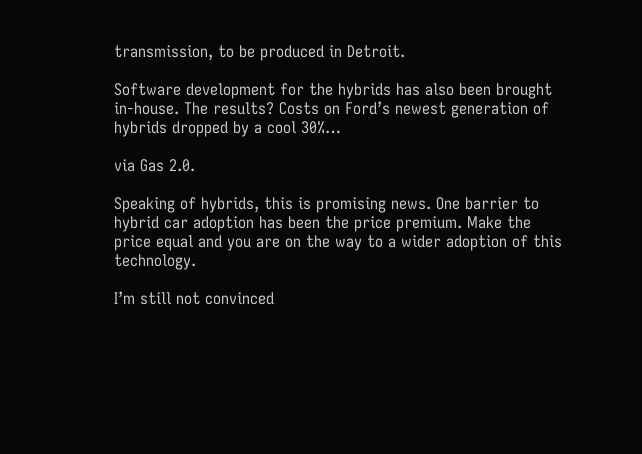transmission, to be produced in Detroit.

Software development for the hybrids has also been brought in-house. The results? Costs on Ford’s newest generation of hybrids dropped by a cool 30%…

via Gas 2.0.

Speaking of hybrids, this is promising news. One barrier to hybrid car adoption has been the price premium. Make the price equal and you are on the way to a wider adoption of this technology.

I’m still not convinced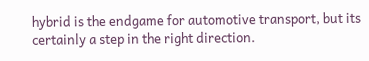hybrid is the endgame for automotive transport, but its certainly a step in the right direction.